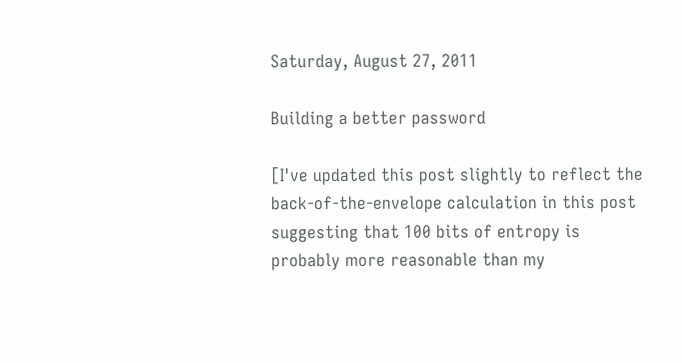Saturday, August 27, 2011

Building a better password

[I've updated this post slightly to reflect the back-of-the-envelope calculation in this post suggesting that 100 bits of entropy is probably more reasonable than my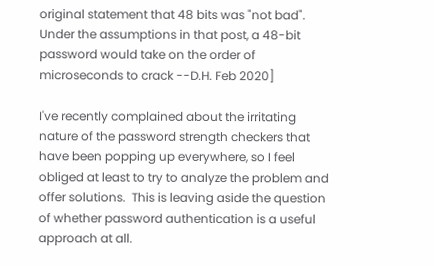original statement that 48 bits was "not bad".  Under the assumptions in that post, a 48-bit password would take on the order of microseconds to crack --D.H. Feb 2020]

I've recently complained about the irritating nature of the password strength checkers that have been popping up everywhere, so I feel obliged at least to try to analyze the problem and offer solutions.  This is leaving aside the question of whether password authentication is a useful approach at all.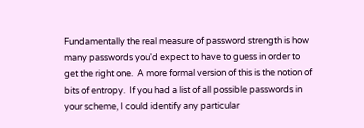Fundamentally the real measure of password strength is how many passwords you'd expect to have to guess in order to get the right one.  A more formal version of this is the notion of bits of entropy.  If you had a list of all possible passwords in your scheme, I could identify any particular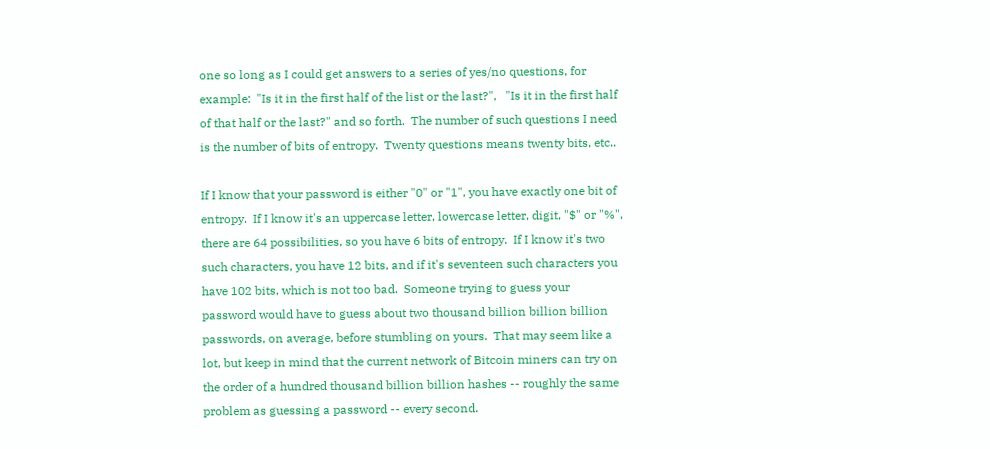one so long as I could get answers to a series of yes/no questions, for example:  "Is it in the first half of the list or the last?",   "Is it in the first half of that half or the last?" and so forth.  The number of such questions I need is the number of bits of entropy.  Twenty questions means twenty bits, etc..

If I know that your password is either "0" or "1", you have exactly one bit of entropy.  If I know it's an uppercase letter, lowercase letter, digit, "$" or "%", there are 64 possibilities, so you have 6 bits of entropy.  If I know it's two such characters, you have 12 bits, and if it's seventeen such characters you have 102 bits, which is not too bad.  Someone trying to guess your password would have to guess about two thousand billion billion billion passwords, on average, before stumbling on yours.  That may seem like a lot, but keep in mind that the current network of Bitcoin miners can try on the order of a hundred thousand billion billion hashes -- roughly the same problem as guessing a password -- every second.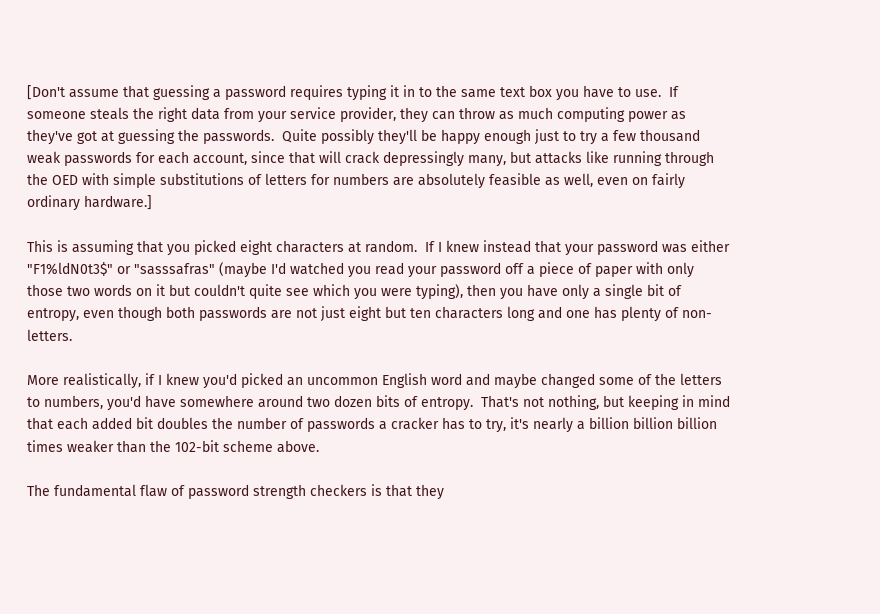[Don't assume that guessing a password requires typing it in to the same text box you have to use.  If someone steals the right data from your service provider, they can throw as much computing power as they've got at guessing the passwords.  Quite possibly they'll be happy enough just to try a few thousand weak passwords for each account, since that will crack depressingly many, but attacks like running through the OED with simple substitutions of letters for numbers are absolutely feasible as well, even on fairly ordinary hardware.]

This is assuming that you picked eight characters at random.  If I knew instead that your password was either "F1%ldN0t3$" or "sasssafras" (maybe I'd watched you read your password off a piece of paper with only those two words on it but couldn't quite see which you were typing), then you have only a single bit of entropy, even though both passwords are not just eight but ten characters long and one has plenty of non-letters.

More realistically, if I knew you'd picked an uncommon English word and maybe changed some of the letters to numbers, you'd have somewhere around two dozen bits of entropy.  That's not nothing, but keeping in mind that each added bit doubles the number of passwords a cracker has to try, it's nearly a billion billion billion times weaker than the 102-bit scheme above.

The fundamental flaw of password strength checkers is that they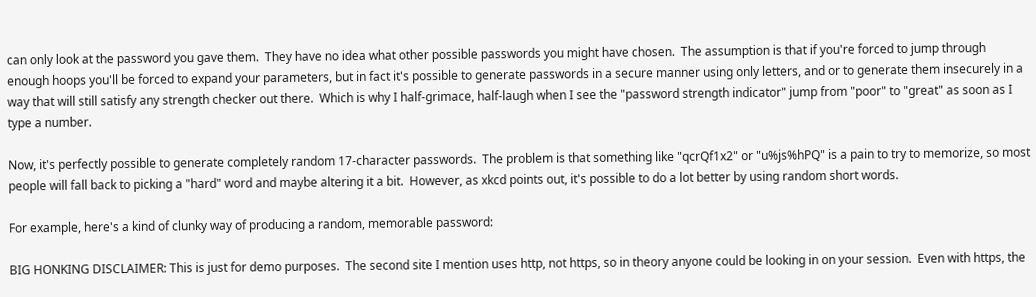can only look at the password you gave them.  They have no idea what other possible passwords you might have chosen.  The assumption is that if you're forced to jump through enough hoops you'll be forced to expand your parameters, but in fact it's possible to generate passwords in a secure manner using only letters, and or to generate them insecurely in a way that will still satisfy any strength checker out there.  Which is why I half-grimace, half-laugh when I see the "password strength indicator" jump from "poor" to "great" as soon as I type a number.

Now, it's perfectly possible to generate completely random 17-character passwords.  The problem is that something like "qcrQf1x2" or "u%js%hPQ" is a pain to try to memorize, so most people will fall back to picking a "hard" word and maybe altering it a bit.  However, as xkcd points out, it's possible to do a lot better by using random short words.

For example, here's a kind of clunky way of producing a random, memorable password:

BIG HONKING DISCLAIMER: This is just for demo purposes.  The second site I mention uses http, not https, so in theory anyone could be looking in on your session.  Even with https, the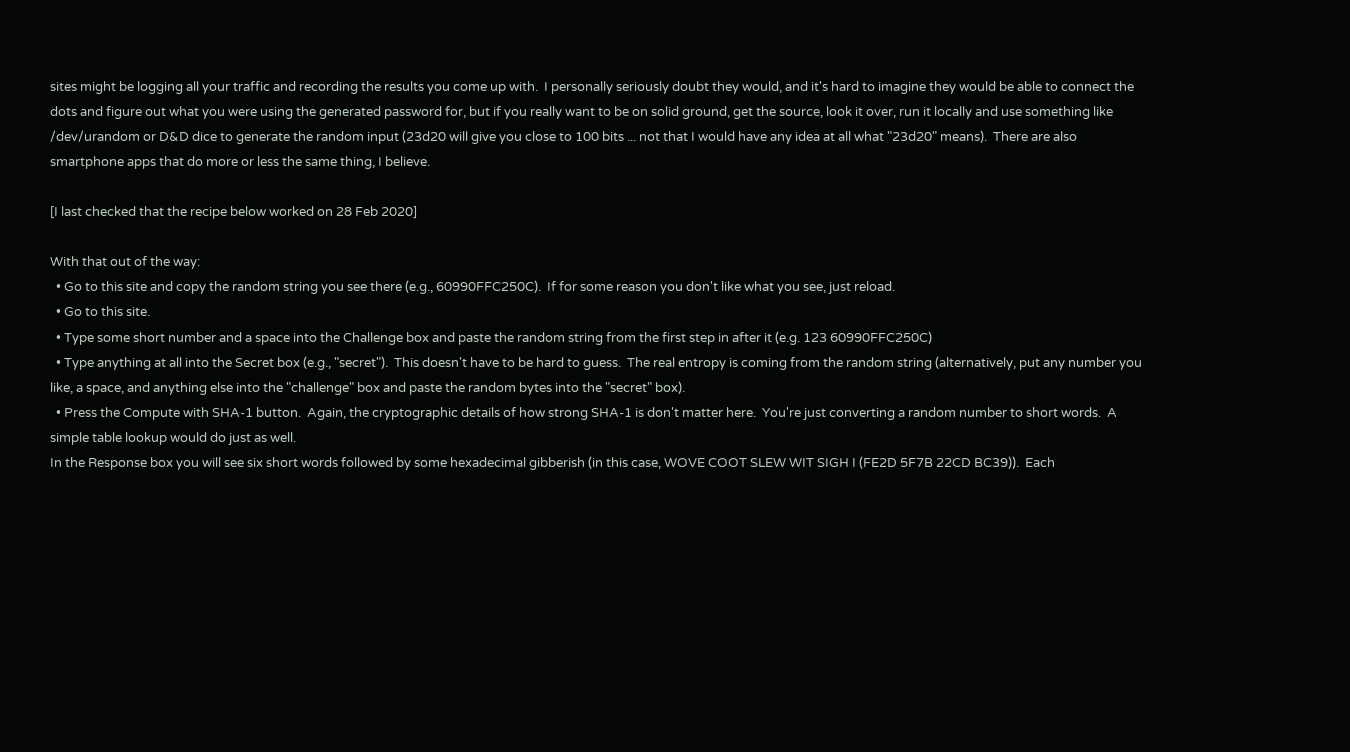sites might be logging all your traffic and recording the results you come up with.  I personally seriously doubt they would, and it's hard to imagine they would be able to connect the dots and figure out what you were using the generated password for, but if you really want to be on solid ground, get the source, look it over, run it locally and use something like /dev/urandom or D&D dice to generate the random input (23d20 will give you close to 100 bits ... not that I would have any idea at all what "23d20" means).  There are also smartphone apps that do more or less the same thing, I believe.

[I last checked that the recipe below worked on 28 Feb 2020]

With that out of the way:
  • Go to this site and copy the random string you see there (e.g., 60990FFC250C).  If for some reason you don't like what you see, just reload.
  • Go to this site.
  • Type some short number and a space into the Challenge box and paste the random string from the first step in after it (e.g. 123 60990FFC250C)
  • Type anything at all into the Secret box (e.g., "secret").  This doesn't have to be hard to guess.  The real entropy is coming from the random string (alternatively, put any number you like, a space, and anything else into the "challenge" box and paste the random bytes into the "secret" box).
  • Press the Compute with SHA-1 button.  Again, the cryptographic details of how strong SHA-1 is don't matter here.  You're just converting a random number to short words.  A simple table lookup would do just as well.
In the Response box you will see six short words followed by some hexadecimal gibberish (in this case, WOVE COOT SLEW WIT SIGH I (FE2D 5F7B 22CD BC39)).  Each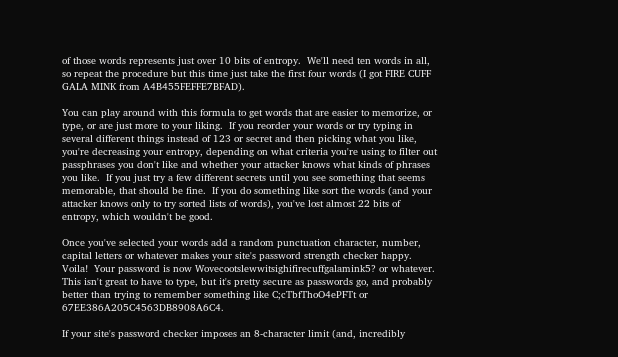of those words represents just over 10 bits of entropy.  We'll need ten words in all, so repeat the procedure but this time just take the first four words (I got FIRE CUFF GALA MINK from A4B455FEFFE7BFAD).

You can play around with this formula to get words that are easier to memorize, or type, or are just more to your liking.  If you reorder your words or try typing in several different things instead of 123 or secret and then picking what you like, you're decreasing your entropy, depending on what criteria you're using to filter out passphrases you don't like and whether your attacker knows what kinds of phrases you like.  If you just try a few different secrets until you see something that seems memorable, that should be fine.  If you do something like sort the words (and your attacker knows only to try sorted lists of words), you've lost almost 22 bits of entropy, which wouldn't be good.

Once you've selected your words add a random punctuation character, number, capital letters or whatever makes your site's password strength checker happy.  Voila!  Your password is now Wovecootslewwitsighifirecuffgalamink5? or whatever.  This isn't great to have to type, but it's pretty secure as passwords go, and probably better than trying to remember something like C;cTbfThoO4ePFTt or 67EE386A205C4563DB8908A6C4.

If your site's password checker imposes an 8-character limit (and, incredibly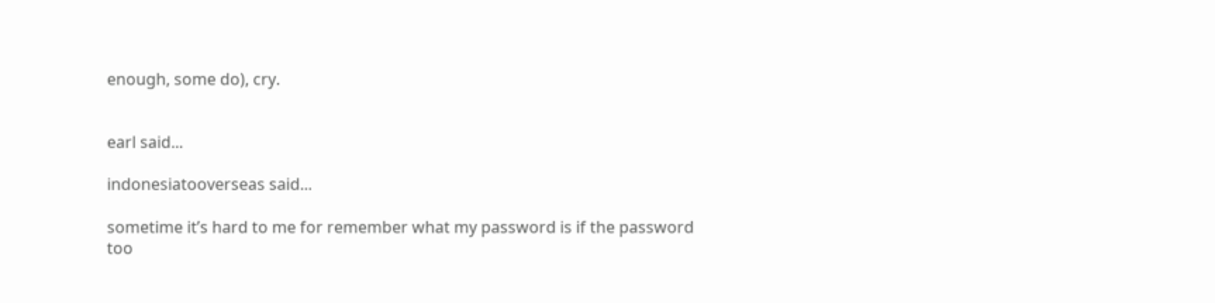enough, some do), cry.


earl said...

indonesiatooverseas said...

sometime it’s hard to me for remember what my password is if the password too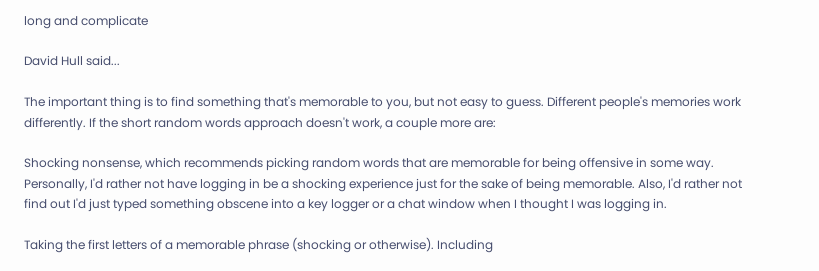long and complicate

David Hull said...

The important thing is to find something that's memorable to you, but not easy to guess. Different people's memories work differently. If the short random words approach doesn't work, a couple more are:

Shocking nonsense, which recommends picking random words that are memorable for being offensive in some way. Personally, I'd rather not have logging in be a shocking experience just for the sake of being memorable. Also, I'd rather not find out I'd just typed something obscene into a key logger or a chat window when I thought I was logging in.

Taking the first letters of a memorable phrase (shocking or otherwise). Including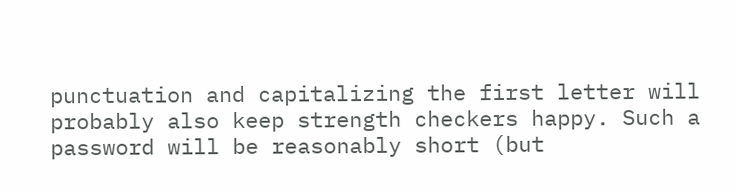punctuation and capitalizing the first letter will probably also keep strength checkers happy. Such a password will be reasonably short (but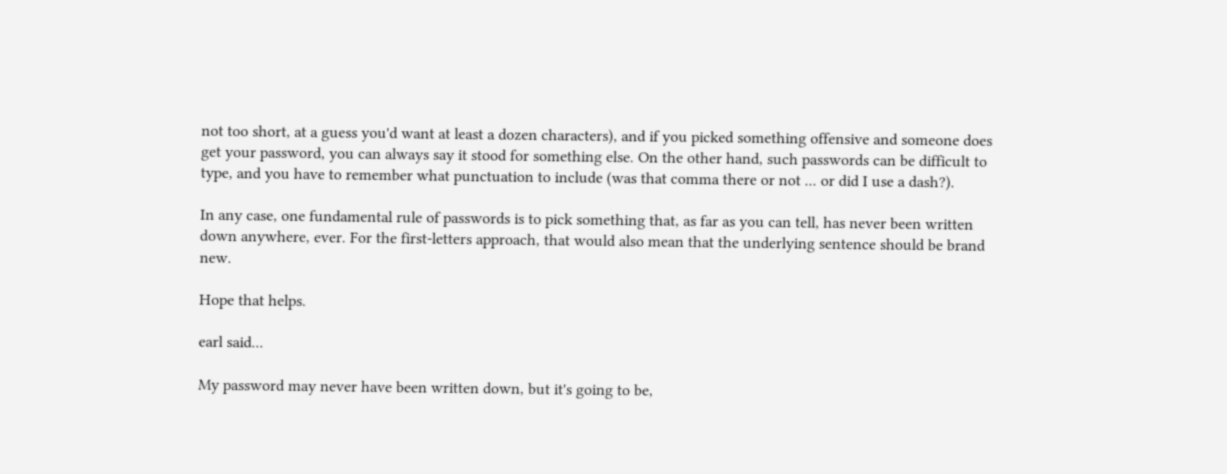not too short, at a guess you'd want at least a dozen characters), and if you picked something offensive and someone does get your password, you can always say it stood for something else. On the other hand, such passwords can be difficult to type, and you have to remember what punctuation to include (was that comma there or not ... or did I use a dash?).

In any case, one fundamental rule of passwords is to pick something that, as far as you can tell, has never been written down anywhere, ever. For the first-letters approach, that would also mean that the underlying sentence should be brand new.

Hope that helps.

earl said...

My password may never have been written down, but it's going to be,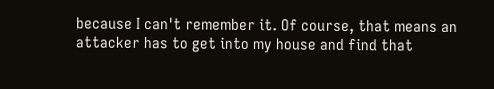because I can't remember it. Of course, that means an attacker has to get into my house and find that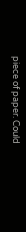piece of paper. Could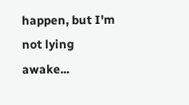happen, but I'm not lying awake...